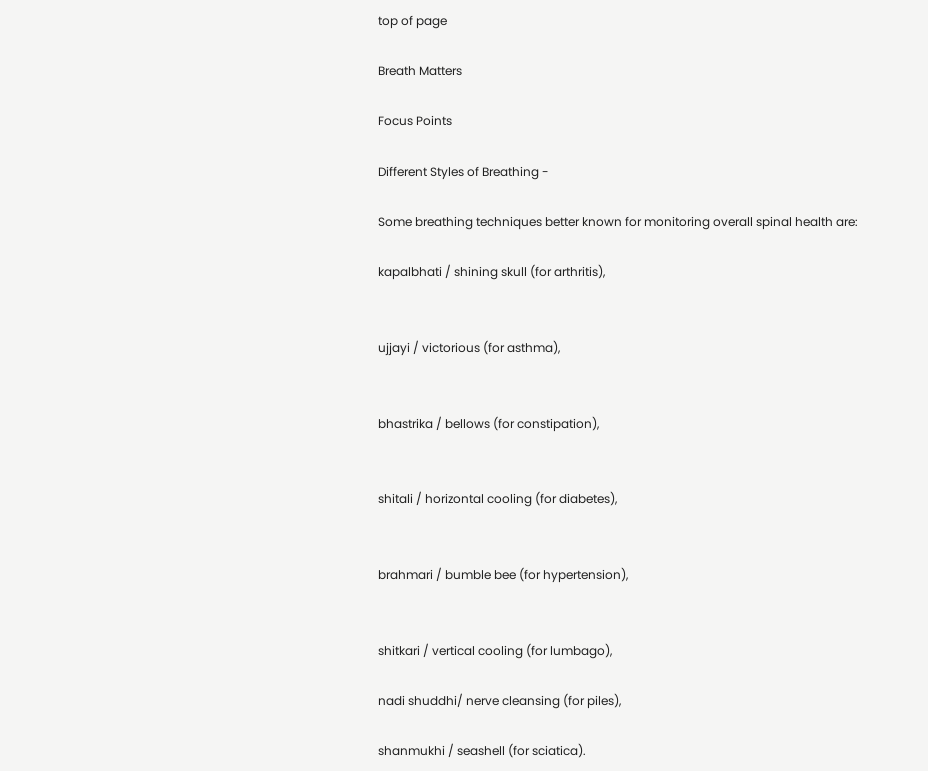top of page

Breath Matters

Focus Points

Different Styles of Breathing -

Some breathing techniques better known for monitoring overall spinal health are:

kapalbhati / shining skull (for arthritis),


ujjayi / victorious (for asthma),


bhastrika / bellows (for constipation),


shitali / horizontal cooling (for diabetes),


brahmari / bumble bee (for hypertension),


shitkari / vertical cooling (for lumbago),

nadi shuddhi/ nerve cleansing (for piles),

shanmukhi / seashell (for sciatica).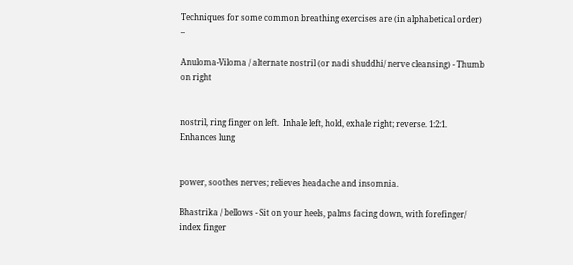Techniques for some common breathing exercises are (in alphabetical order) –

Anuloma-Viloma / alternate nostril (or nadi shuddhi/ nerve cleansing) - Thumb on right


nostril, ring finger on left.  Inhale left, hold, exhale right; reverse. 1:2:1.  Enhances lung


power, soothes nerves; relieves headache and insomnia.

Bhastrika / bellows - Sit on your heels, palms facing down, with forefinger/ index finger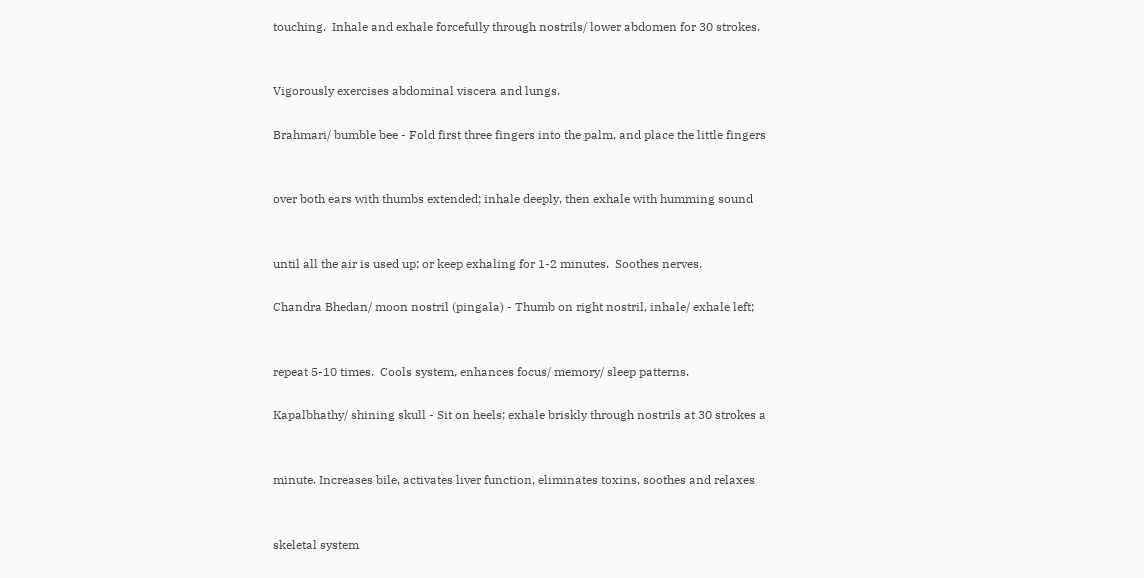touching.  Inhale and exhale forcefully through nostrils/ lower abdomen for 30 strokes.


Vigorously exercises abdominal viscera and lungs.

Brahmari/ bumble bee - Fold first three fingers into the palm, and place the little fingers


over both ears with thumbs extended; inhale deeply, then exhale with humming sound


until all the air is used up; or keep exhaling for 1-2 minutes.  Soothes nerves.

Chandra Bhedan/ moon nostril (pingala) - Thumb on right nostril, inhale/ exhale left;


repeat 5-10 times.  Cools system, enhances focus/ memory/ sleep patterns.

Kapalbhathy/ shining skull - Sit on heels; exhale briskly through nostrils at 30 strokes a


minute. Increases bile, activates liver function, eliminates toxins, soothes and relaxes


skeletal system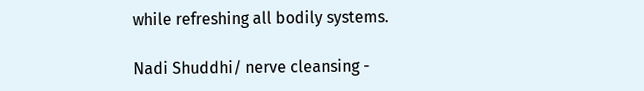while refreshing all bodily systems.

Nadi Shuddhi/ nerve cleansing -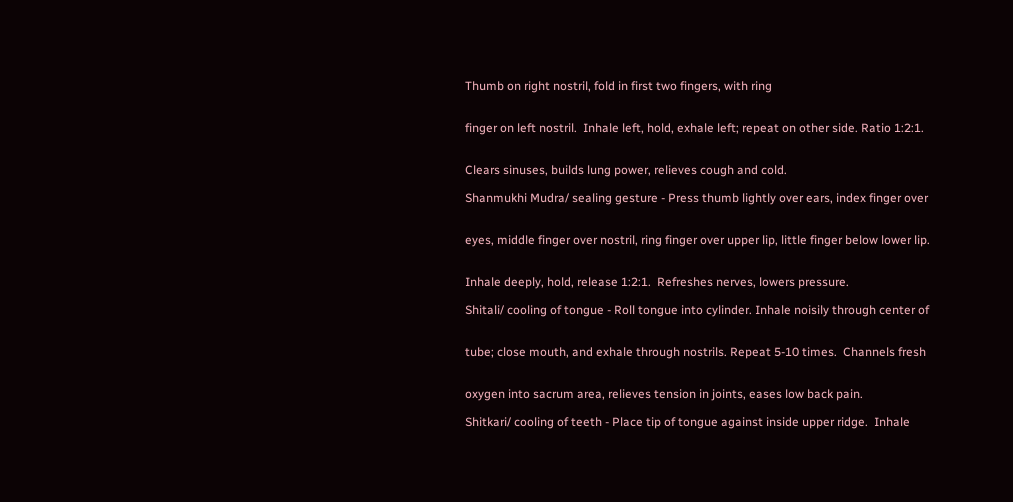Thumb on right nostril, fold in first two fingers, with ring


finger on left nostril.  Inhale left, hold, exhale left; repeat on other side. Ratio 1:2:1.


Clears sinuses, builds lung power, relieves cough and cold.

Shanmukhi Mudra/ sealing gesture - Press thumb lightly over ears, index finger over


eyes, middle finger over nostril, ring finger over upper lip, little finger below lower lip.


Inhale deeply, hold, release 1:2:1.  Refreshes nerves, lowers pressure.

Shitali/ cooling of tongue - Roll tongue into cylinder. Inhale noisily through center of


tube; close mouth, and exhale through nostrils. Repeat 5-10 times.  Channels fresh


oxygen into sacrum area, relieves tension in joints, eases low back pain.

Shitkari/ cooling of teeth - Place tip of tongue against inside upper ridge.  Inhale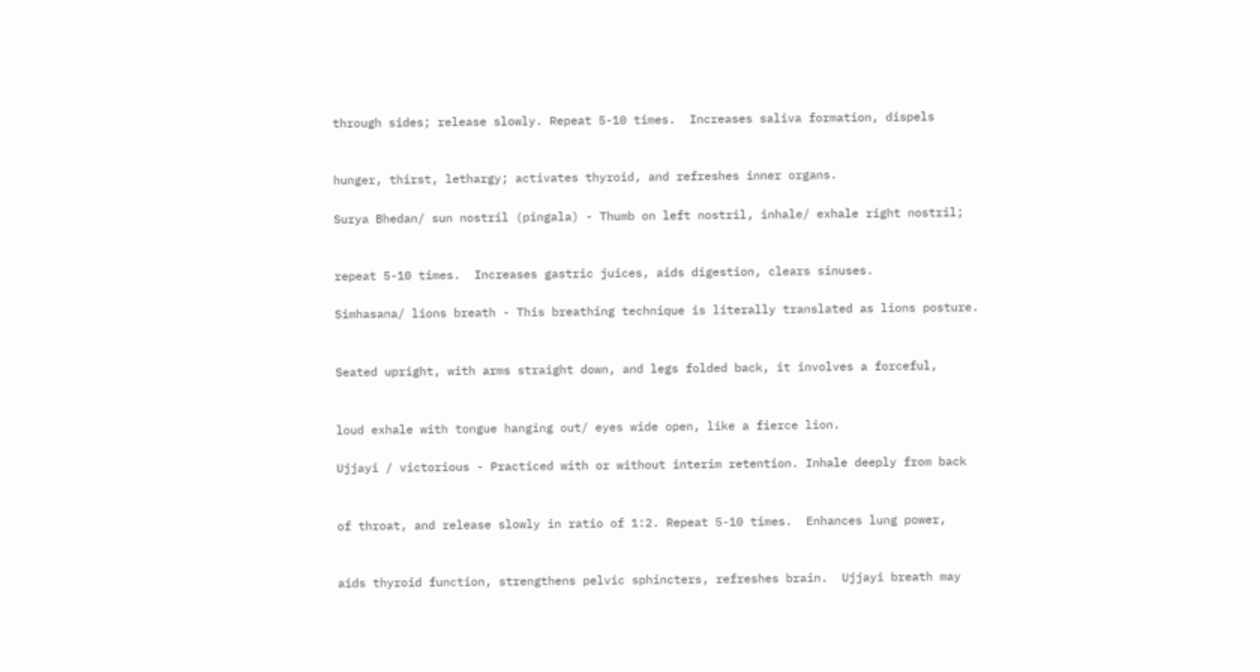through sides; release slowly. Repeat 5-10 times.  Increases saliva formation, dispels


hunger, thirst, lethargy; activates thyroid, and refreshes inner organs.

Surya Bhedan/ sun nostril (pingala) - Thumb on left nostril, inhale/ exhale right nostril;


repeat 5-10 times.  Increases gastric juices, aids digestion, clears sinuses.

Simhasana/ lions breath - This breathing technique is literally translated as lions posture.


Seated upright, with arms straight down, and legs folded back, it involves a forceful,


loud exhale with tongue hanging out/ eyes wide open, like a fierce lion.

Ujjayi / victorious - Practiced with or without interim retention. Inhale deeply from back


of throat, and release slowly in ratio of 1:2. Repeat 5-10 times.  Enhances lung power,


aids thyroid function, strengthens pelvic sphincters, refreshes brain.  Ujjayi breath may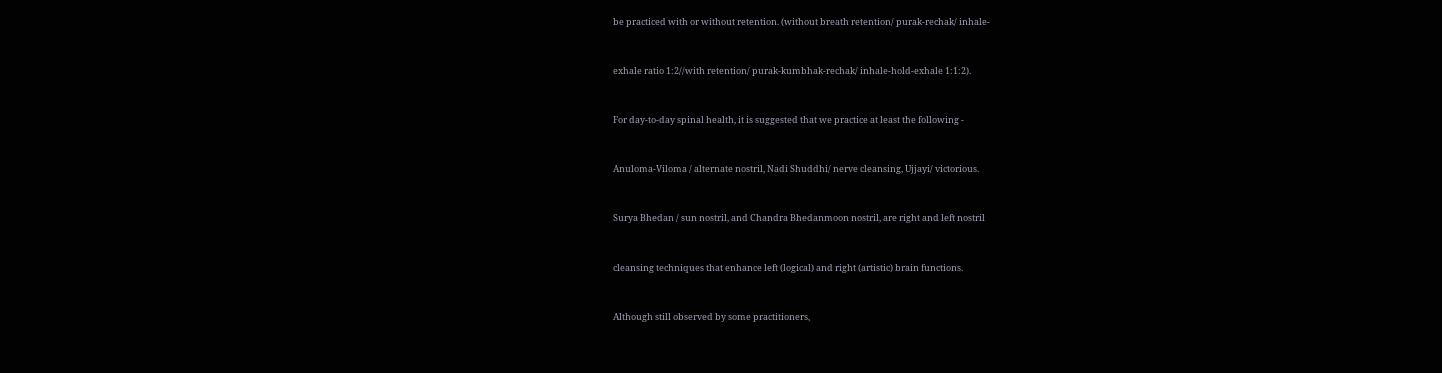be practiced with or without retention. (without breath retention/ purak-rechak/ inhale-


exhale ratio 1:2//with retention/ purak-kumbhak-rechak/ inhale-hold-exhale 1:1:2).


For day-to-day spinal health, it is suggested that we practice at least the following -


Anuloma-Viloma / alternate nostril, Nadi Shuddhi/ nerve cleansing, Ujjayi/ victorious.


Surya Bhedan / sun nostril, and Chandra Bhedanmoon nostril, are right and left nostril


cleansing techniques that enhance left (logical) and right (artistic) brain functions.


Although still observed by some practitioners,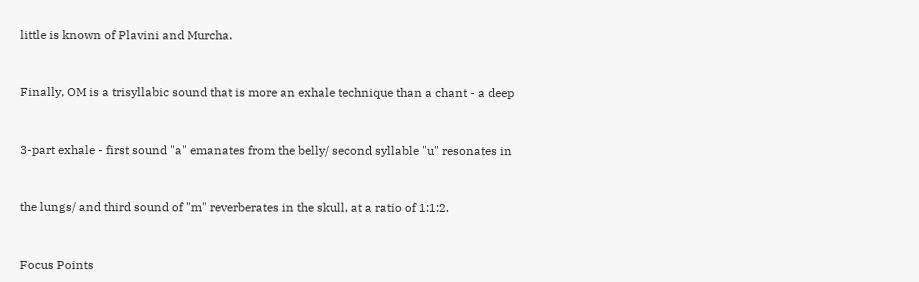little is known of Plavini and Murcha.


Finally, OM is a trisyllabic sound that is more an exhale technique than a chant - a deep


3-part exhale - first sound "a" emanates from the belly/ second syllable "u" resonates in


the lungs/ and third sound of "m" reverberates in the skull, at a ratio of 1:1:2.


Focus Points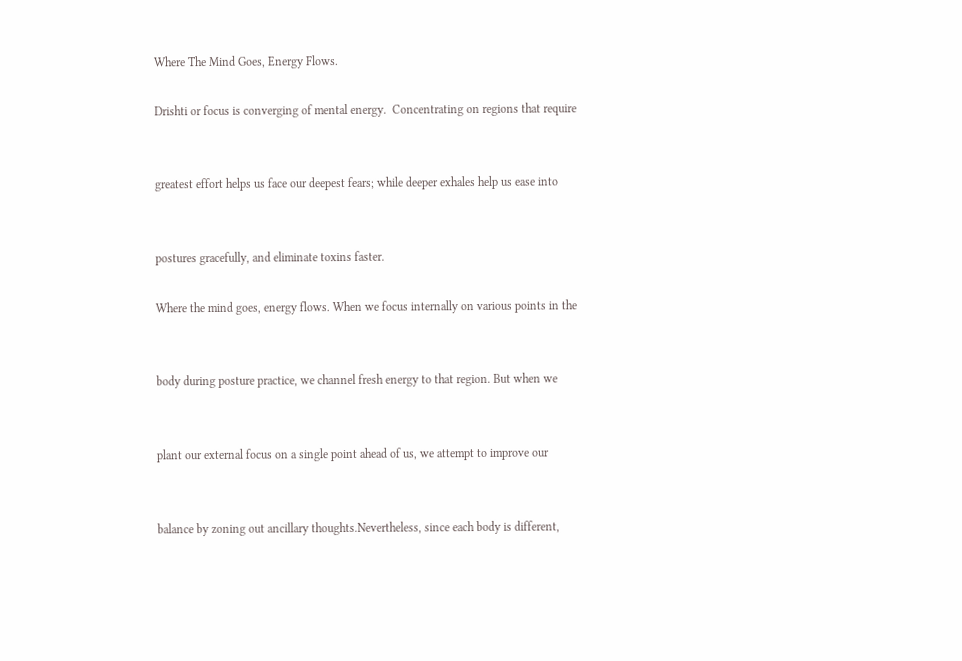Where The Mind Goes, Energy Flows.

Drishti or focus is converging of mental energy.  Concentrating on regions that require


greatest effort helps us face our deepest fears; while deeper exhales help us ease into


postures gracefully, and eliminate toxins faster.

Where the mind goes, energy flows. When we focus internally on various points in the


body during posture practice, we channel fresh energy to that region. But when we


plant our external focus on a single point ahead of us, we attempt to improve our


balance by zoning out ancillary thoughts.Nevertheless, since each body is different,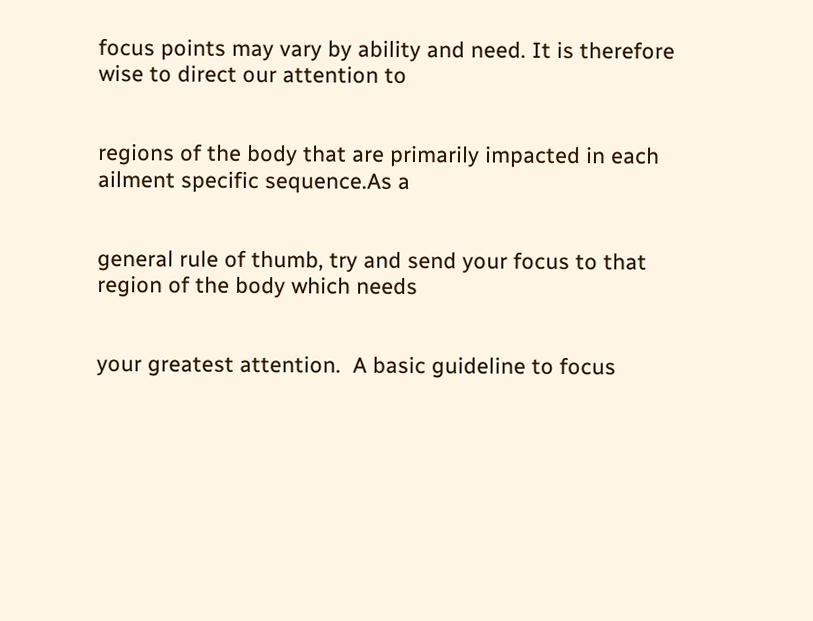focus points may vary by ability and need. It is therefore wise to direct our attention to


regions of the body that are primarily impacted in each ailment specific sequence.As a


general rule of thumb, try and send your focus to that region of the body which needs


your greatest attention.  A basic guideline to focus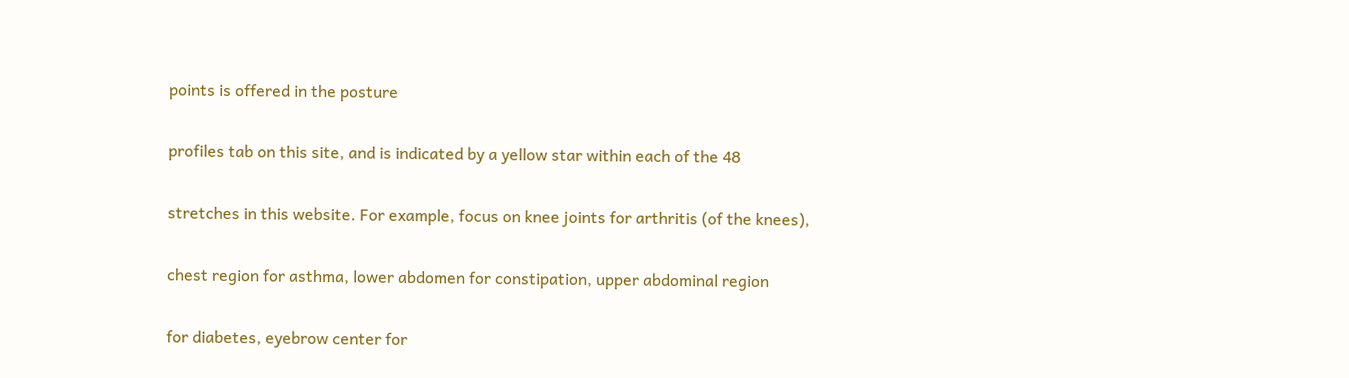points is offered in the posture


profiles tab on this site, and is indicated by a yellow star within each of the 48


stretches in this website. For example, focus on knee joints for arthritis (of the knees),


chest region for asthma, lower abdomen for constipation, upper abdominal region


for diabetes, eyebrow center for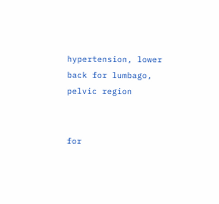hypertension, lower back for lumbago, pelvic region


for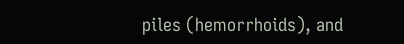piles (hemorrhoids), and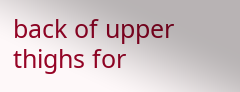back of upper thighs for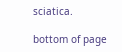sciatica.

bottom of page